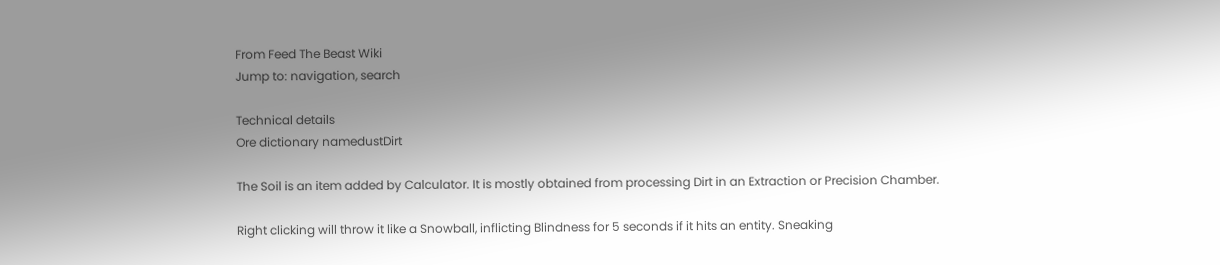From Feed The Beast Wiki
Jump to: navigation, search

Technical details
Ore dictionary namedustDirt

The Soil is an item added by Calculator. It is mostly obtained from processing Dirt in an Extraction or Precision Chamber.

Right clicking will throw it like a Snowball, inflicting Blindness for 5 seconds if it hits an entity. Sneaking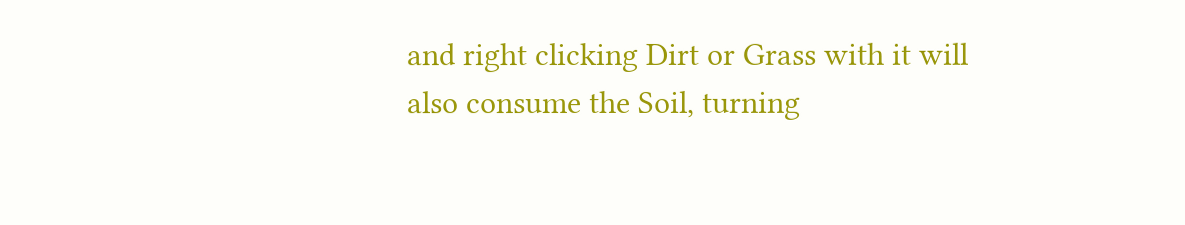and right clicking Dirt or Grass with it will also consume the Soil, turning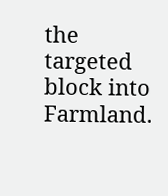the targeted block into Farmland.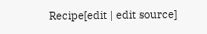Recipe[edit | edit source]